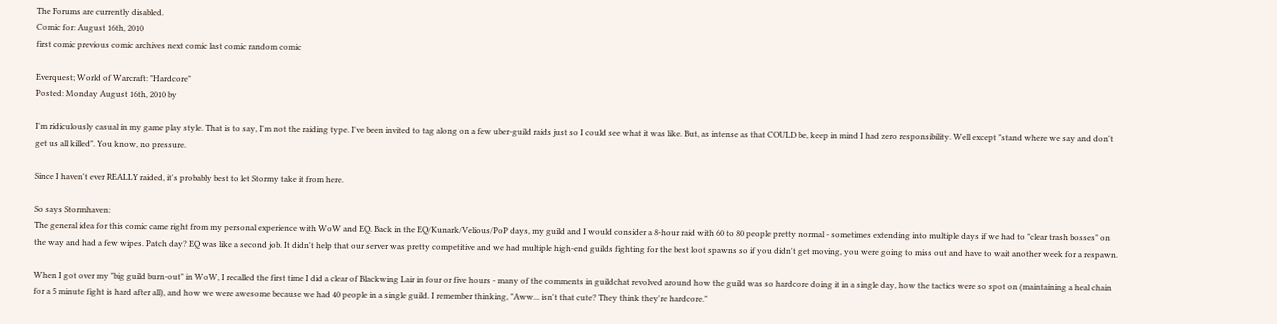The Forums are currently disabled.
Comic for: August 16th, 2010
first comic previous comic archives next comic last comic random comic

Everquest; World of Warcraft: "Hardcore"
Posted: Monday August 16th, 2010 by

I'm ridiculously casual in my game play style. That is to say, I'm not the raiding type. I've been invited to tag along on a few uber-guild raids just so I could see what it was like. But, as intense as that COULD be, keep in mind I had zero responsibility. Well except "stand where we say and don't get us all killed". You know, no pressure.

Since I haven't ever REALLY raided, it's probably best to let Stormy take it from here.

So says Stormhaven:
The general idea for this comic came right from my personal experience with WoW and EQ. Back in the EQ/Kunark/Velious/PoP days, my guild and I would consider a 8-hour raid with 60 to 80 people pretty normal - sometimes extending into multiple days if we had to "clear trash bosses" on the way and had a few wipes. Patch day? EQ was like a second job. It didn't help that our server was pretty competitive and we had multiple high-end guilds fighting for the best loot spawns so if you didn't get moving, you were going to miss out and have to wait another week for a respawn.

When I got over my "big guild burn-out" in WoW, I recalled the first time I did a clear of Blackwing Lair in four or five hours - many of the comments in guildchat revolved around how the guild was so hardcore doing it in a single day, how the tactics were so spot on (maintaining a heal chain for a 5 minute fight is hard after all), and how we were awesome because we had 40 people in a single guild. I remember thinking, "Aww... isn't that cute? They think they're hardcore."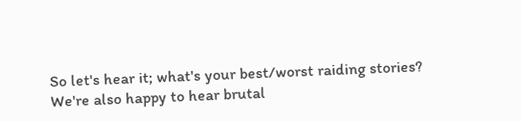So let's hear it; what's your best/worst raiding stories? We're also happy to hear brutal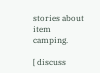stories about item camping.

[ discuss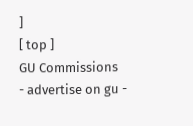]
[ top ]
GU Commissions
- advertise on gu -